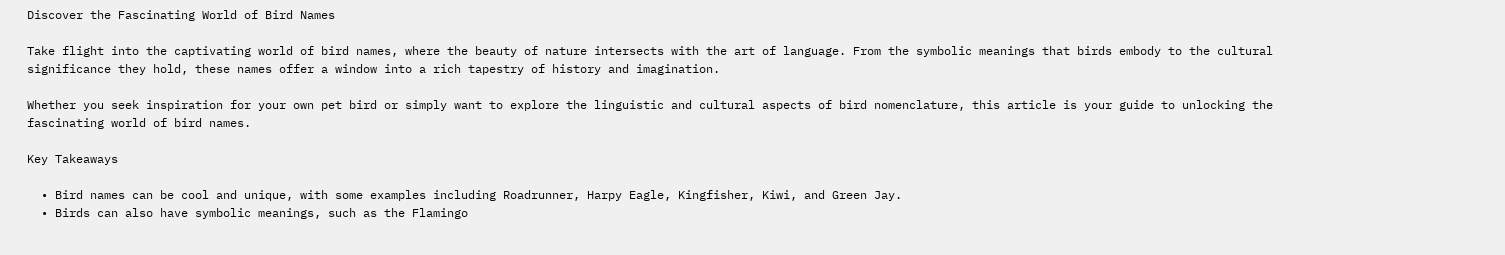Discover the Fascinating World of Bird Names

Take flight into the captivating world of bird names, where the beauty of nature intersects with the art of language. From the symbolic meanings that birds embody to the cultural significance they hold, these names offer a window into a rich tapestry of history and imagination.

Whether you seek inspiration for your own pet bird or simply want to explore the linguistic and cultural aspects of bird nomenclature, this article is your guide to unlocking the fascinating world of bird names.

Key Takeaways

  • Bird names can be cool and unique, with some examples including Roadrunner, Harpy Eagle, Kingfisher, Kiwi, and Green Jay.
  • Birds can also have symbolic meanings, such as the Flamingo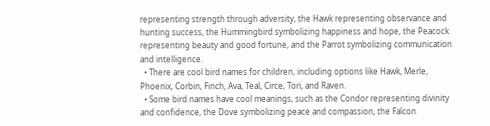representing strength through adversity, the Hawk representing observance and hunting success, the Hummingbird symbolizing happiness and hope, the Peacock representing beauty and good fortune, and the Parrot symbolizing communication and intelligence.
  • There are cool bird names for children, including options like Hawk, Merle, Phoenix, Corbin, Finch, Ava, Teal, Circe, Tori, and Raven.
  • Some bird names have cool meanings, such as the Condor representing divinity and confidence, the Dove symbolizing peace and compassion, the Falcon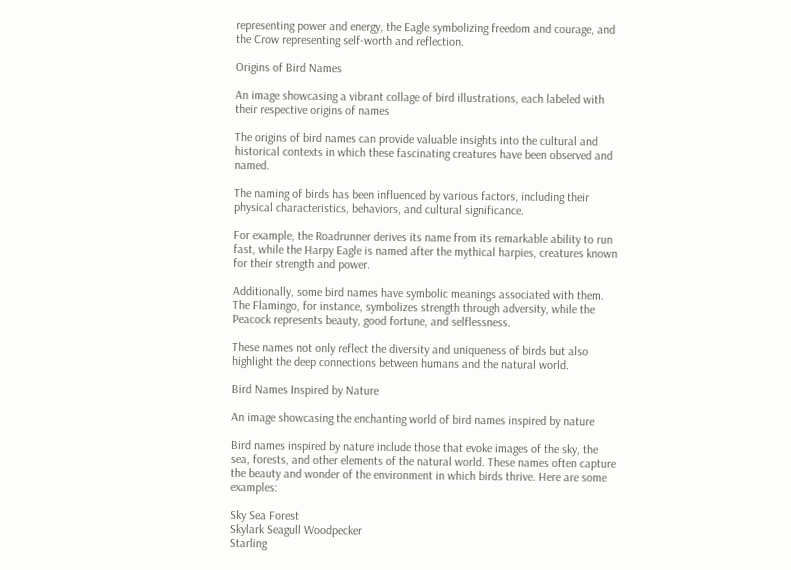representing power and energy, the Eagle symbolizing freedom and courage, and the Crow representing self-worth and reflection.

Origins of Bird Names

An image showcasing a vibrant collage of bird illustrations, each labeled with their respective origins of names

The origins of bird names can provide valuable insights into the cultural and historical contexts in which these fascinating creatures have been observed and named.

The naming of birds has been influenced by various factors, including their physical characteristics, behaviors, and cultural significance.

For example, the Roadrunner derives its name from its remarkable ability to run fast, while the Harpy Eagle is named after the mythical harpies, creatures known for their strength and power.

Additionally, some bird names have symbolic meanings associated with them. The Flamingo, for instance, symbolizes strength through adversity, while the Peacock represents beauty, good fortune, and selflessness.

These names not only reflect the diversity and uniqueness of birds but also highlight the deep connections between humans and the natural world.

Bird Names Inspired by Nature

An image showcasing the enchanting world of bird names inspired by nature

Bird names inspired by nature include those that evoke images of the sky, the sea, forests, and other elements of the natural world. These names often capture the beauty and wonder of the environment in which birds thrive. Here are some examples:

Sky Sea Forest
Skylark Seagull Woodpecker
Starling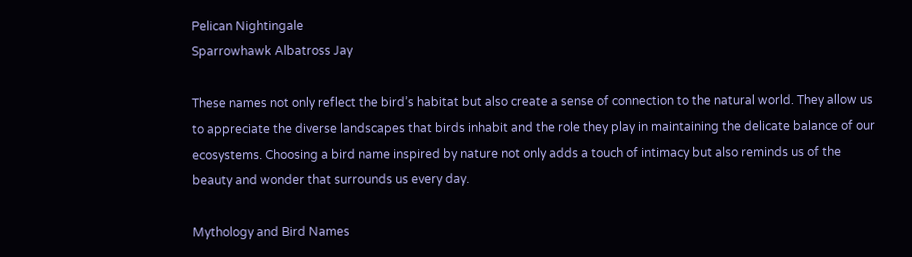Pelican Nightingale
Sparrowhawk Albatross Jay

These names not only reflect the bird’s habitat but also create a sense of connection to the natural world. They allow us to appreciate the diverse landscapes that birds inhabit and the role they play in maintaining the delicate balance of our ecosystems. Choosing a bird name inspired by nature not only adds a touch of intimacy but also reminds us of the beauty and wonder that surrounds us every day.

Mythology and Bird Names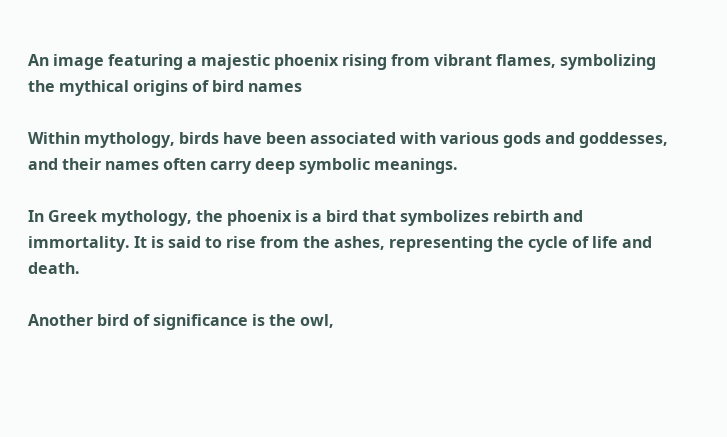An image featuring a majestic phoenix rising from vibrant flames, symbolizing the mythical origins of bird names

Within mythology, birds have been associated with various gods and goddesses, and their names often carry deep symbolic meanings.

In Greek mythology, the phoenix is a bird that symbolizes rebirth and immortality. It is said to rise from the ashes, representing the cycle of life and death.

Another bird of significance is the owl,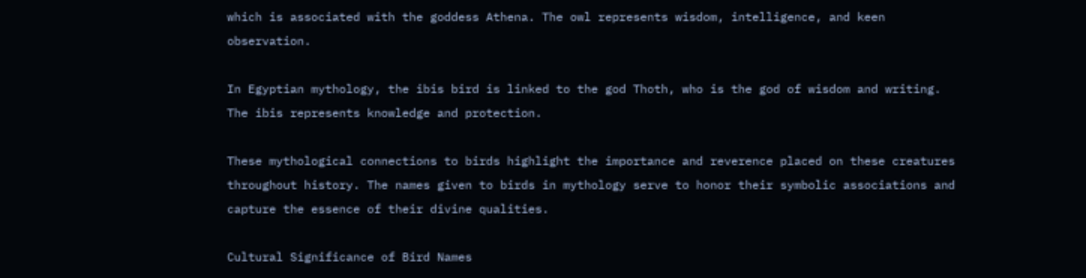which is associated with the goddess Athena. The owl represents wisdom, intelligence, and keen observation.

In Egyptian mythology, the ibis bird is linked to the god Thoth, who is the god of wisdom and writing. The ibis represents knowledge and protection.

These mythological connections to birds highlight the importance and reverence placed on these creatures throughout history. The names given to birds in mythology serve to honor their symbolic associations and capture the essence of their divine qualities.

Cultural Significance of Bird Names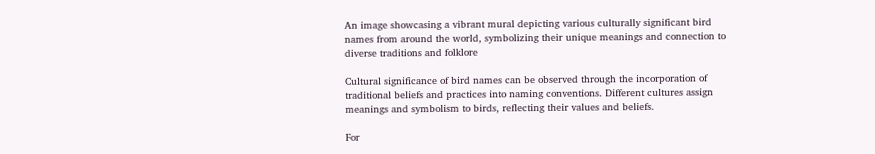An image showcasing a vibrant mural depicting various culturally significant bird names from around the world, symbolizing their unique meanings and connection to diverse traditions and folklore

Cultural significance of bird names can be observed through the incorporation of traditional beliefs and practices into naming conventions. Different cultures assign meanings and symbolism to birds, reflecting their values and beliefs.

For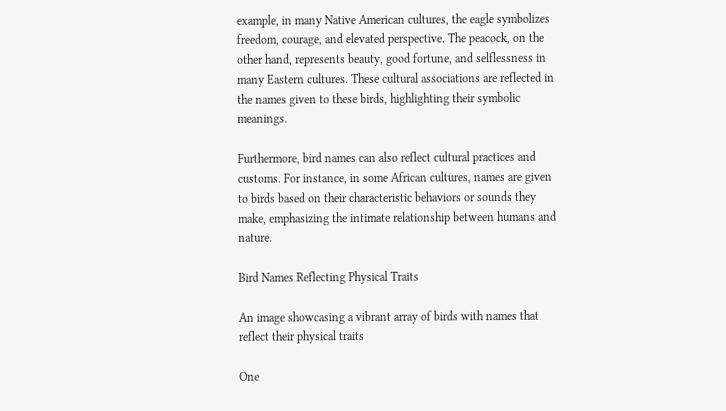example, in many Native American cultures, the eagle symbolizes freedom, courage, and elevated perspective. The peacock, on the other hand, represents beauty, good fortune, and selflessness in many Eastern cultures. These cultural associations are reflected in the names given to these birds, highlighting their symbolic meanings.

Furthermore, bird names can also reflect cultural practices and customs. For instance, in some African cultures, names are given to birds based on their characteristic behaviors or sounds they make, emphasizing the intimate relationship between humans and nature.

Bird Names Reflecting Physical Traits

An image showcasing a vibrant array of birds with names that reflect their physical traits

One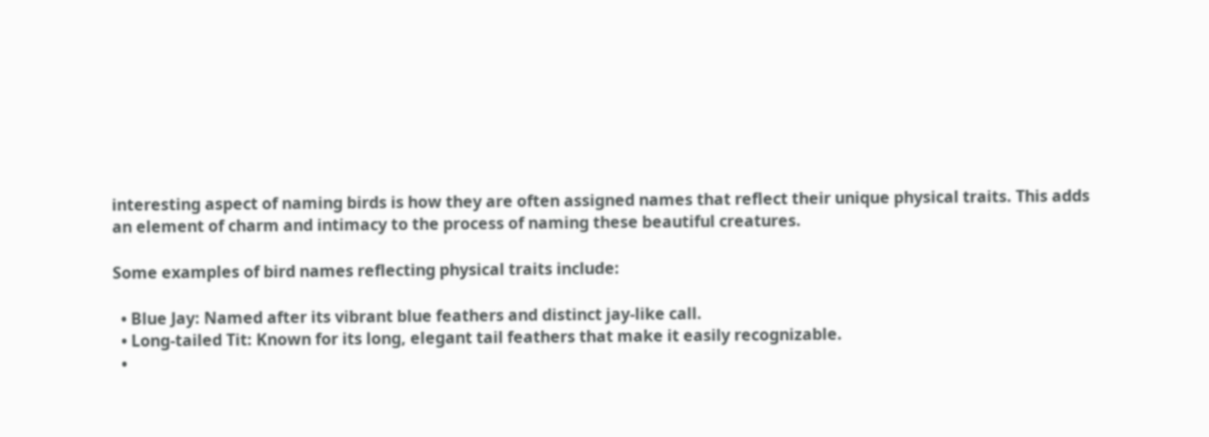interesting aspect of naming birds is how they are often assigned names that reflect their unique physical traits. This adds an element of charm and intimacy to the process of naming these beautiful creatures.

Some examples of bird names reflecting physical traits include:

  • Blue Jay: Named after its vibrant blue feathers and distinct jay-like call.
  • Long-tailed Tit: Known for its long, elegant tail feathers that make it easily recognizable.
  •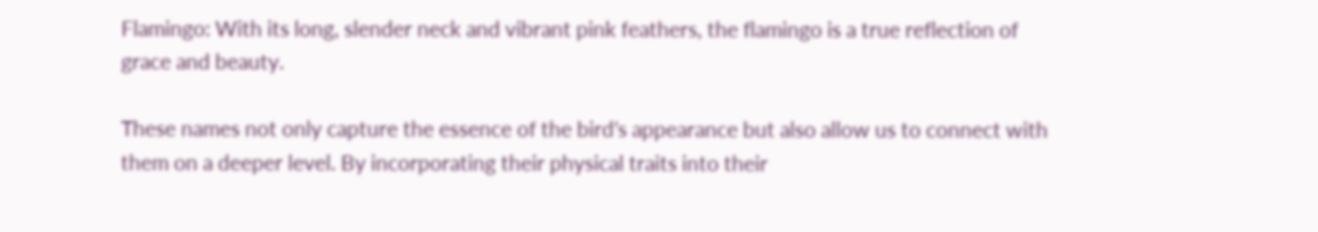Flamingo: With its long, slender neck and vibrant pink feathers, the flamingo is a true reflection of grace and beauty.

These names not only capture the essence of the bird’s appearance but also allow us to connect with them on a deeper level. By incorporating their physical traits into their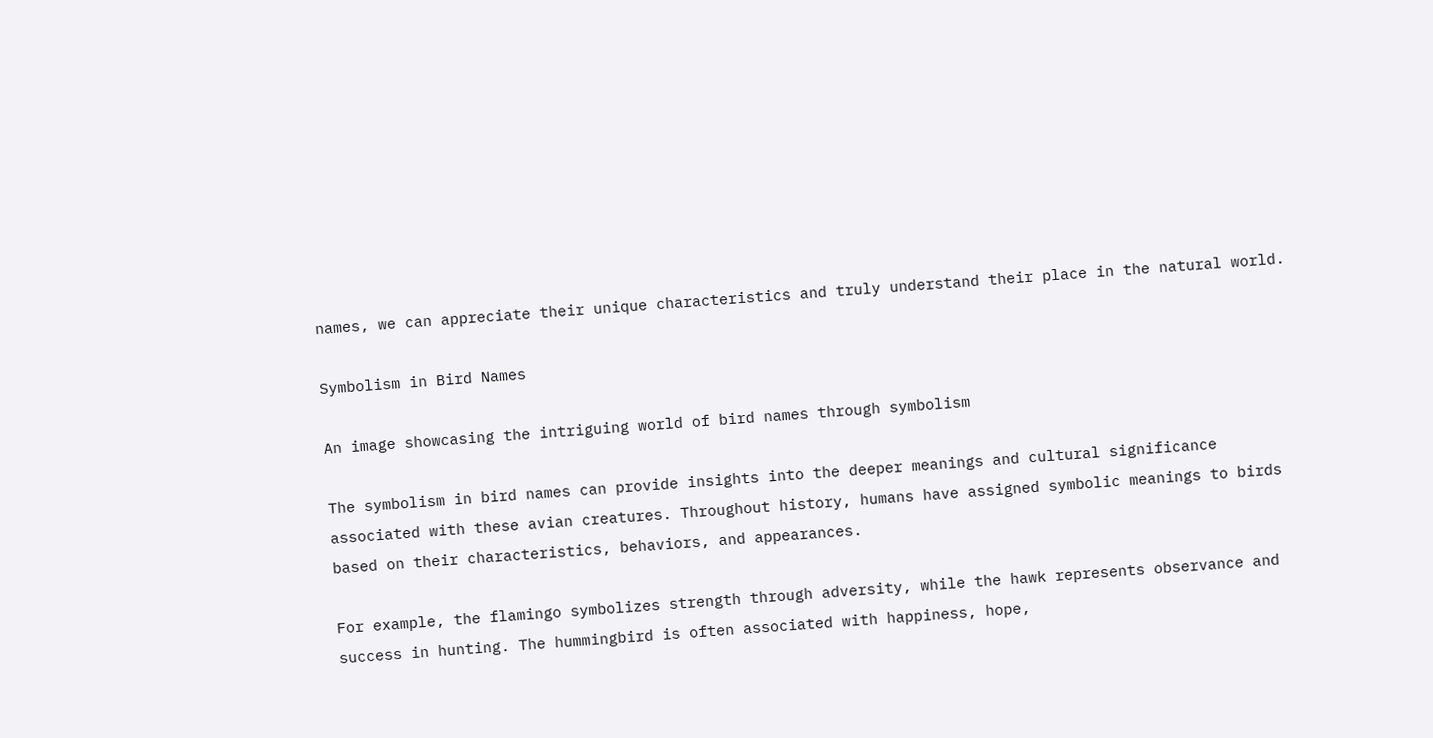names, we can appreciate their unique characteristics and truly understand their place in the natural world.

Symbolism in Bird Names

An image showcasing the intriguing world of bird names through symbolism

The symbolism in bird names can provide insights into the deeper meanings and cultural significance associated with these avian creatures. Throughout history, humans have assigned symbolic meanings to birds based on their characteristics, behaviors, and appearances.

For example, the flamingo symbolizes strength through adversity, while the hawk represents observance and success in hunting. The hummingbird is often associated with happiness, hope,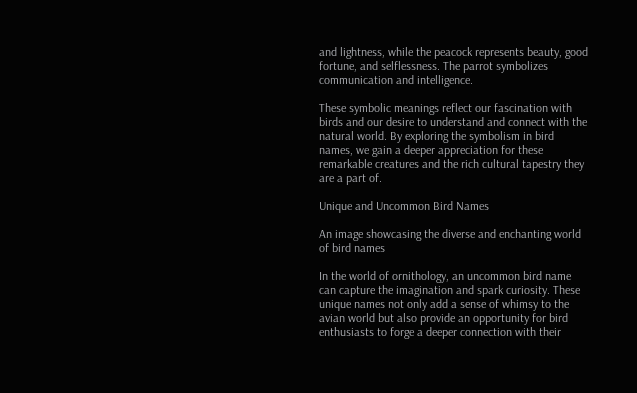and lightness, while the peacock represents beauty, good fortune, and selflessness. The parrot symbolizes communication and intelligence.

These symbolic meanings reflect our fascination with birds and our desire to understand and connect with the natural world. By exploring the symbolism in bird names, we gain a deeper appreciation for these remarkable creatures and the rich cultural tapestry they are a part of.

Unique and Uncommon Bird Names

An image showcasing the diverse and enchanting world of bird names

In the world of ornithology, an uncommon bird name can capture the imagination and spark curiosity. These unique names not only add a sense of whimsy to the avian world but also provide an opportunity for bird enthusiasts to forge a deeper connection with their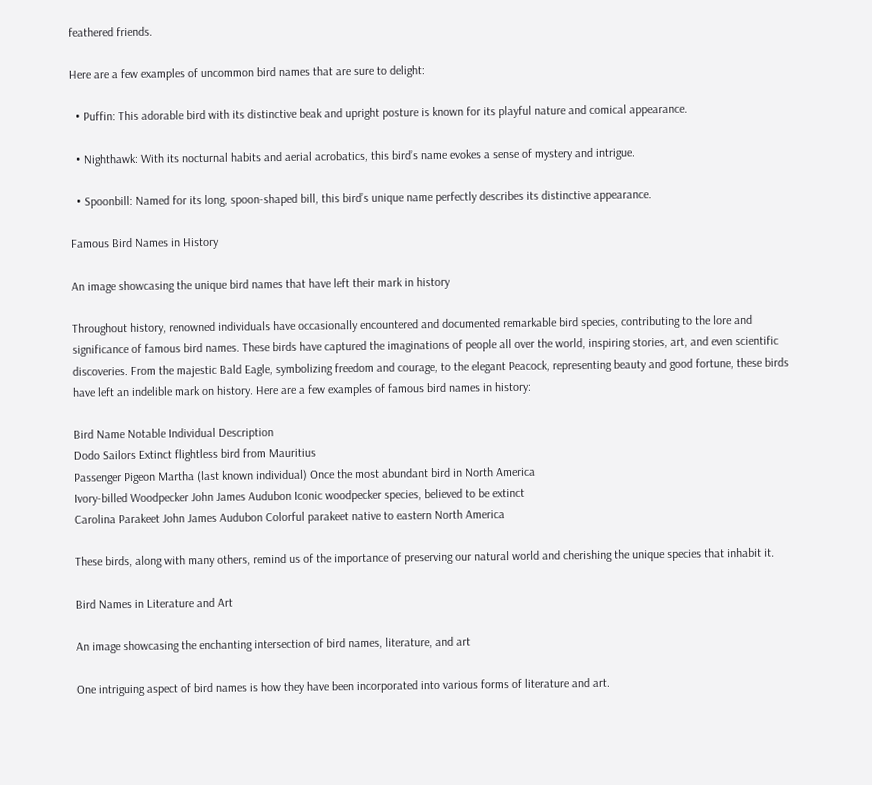feathered friends.

Here are a few examples of uncommon bird names that are sure to delight:

  • Puffin: This adorable bird with its distinctive beak and upright posture is known for its playful nature and comical appearance.

  • Nighthawk: With its nocturnal habits and aerial acrobatics, this bird’s name evokes a sense of mystery and intrigue.

  • Spoonbill: Named for its long, spoon-shaped bill, this bird’s unique name perfectly describes its distinctive appearance.

Famous Bird Names in History

An image showcasing the unique bird names that have left their mark in history

Throughout history, renowned individuals have occasionally encountered and documented remarkable bird species, contributing to the lore and significance of famous bird names. These birds have captured the imaginations of people all over the world, inspiring stories, art, and even scientific discoveries. From the majestic Bald Eagle, symbolizing freedom and courage, to the elegant Peacock, representing beauty and good fortune, these birds have left an indelible mark on history. Here are a few examples of famous bird names in history:

Bird Name Notable Individual Description
Dodo Sailors Extinct flightless bird from Mauritius
Passenger Pigeon Martha (last known individual) Once the most abundant bird in North America
Ivory-billed Woodpecker John James Audubon Iconic woodpecker species, believed to be extinct
Carolina Parakeet John James Audubon Colorful parakeet native to eastern North America

These birds, along with many others, remind us of the importance of preserving our natural world and cherishing the unique species that inhabit it.

Bird Names in Literature and Art

An image showcasing the enchanting intersection of bird names, literature, and art

One intriguing aspect of bird names is how they have been incorporated into various forms of literature and art.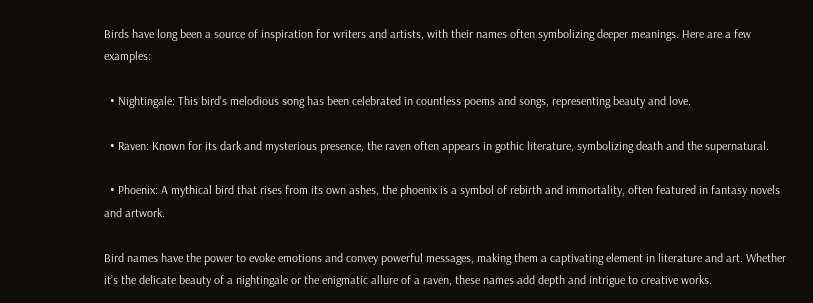Birds have long been a source of inspiration for writers and artists, with their names often symbolizing deeper meanings. Here are a few examples:

  • Nightingale: This bird’s melodious song has been celebrated in countless poems and songs, representing beauty and love.

  • Raven: Known for its dark and mysterious presence, the raven often appears in gothic literature, symbolizing death and the supernatural.

  • Phoenix: A mythical bird that rises from its own ashes, the phoenix is a symbol of rebirth and immortality, often featured in fantasy novels and artwork.

Bird names have the power to evoke emotions and convey powerful messages, making them a captivating element in literature and art. Whether it’s the delicate beauty of a nightingale or the enigmatic allure of a raven, these names add depth and intrigue to creative works.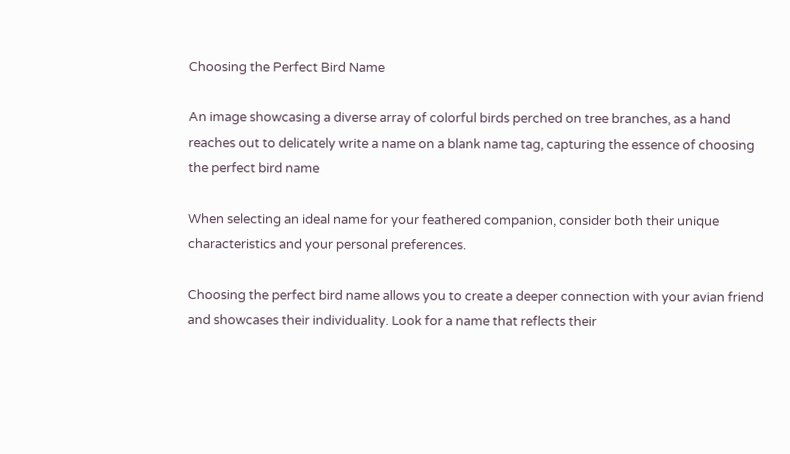Choosing the Perfect Bird Name

An image showcasing a diverse array of colorful birds perched on tree branches, as a hand reaches out to delicately write a name on a blank name tag, capturing the essence of choosing the perfect bird name

When selecting an ideal name for your feathered companion, consider both their unique characteristics and your personal preferences.

Choosing the perfect bird name allows you to create a deeper connection with your avian friend and showcases their individuality. Look for a name that reflects their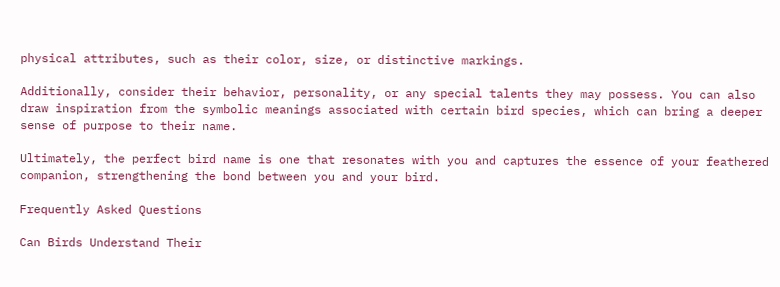physical attributes, such as their color, size, or distinctive markings.

Additionally, consider their behavior, personality, or any special talents they may possess. You can also draw inspiration from the symbolic meanings associated with certain bird species, which can bring a deeper sense of purpose to their name.

Ultimately, the perfect bird name is one that resonates with you and captures the essence of your feathered companion, strengthening the bond between you and your bird.

Frequently Asked Questions

Can Birds Understand Their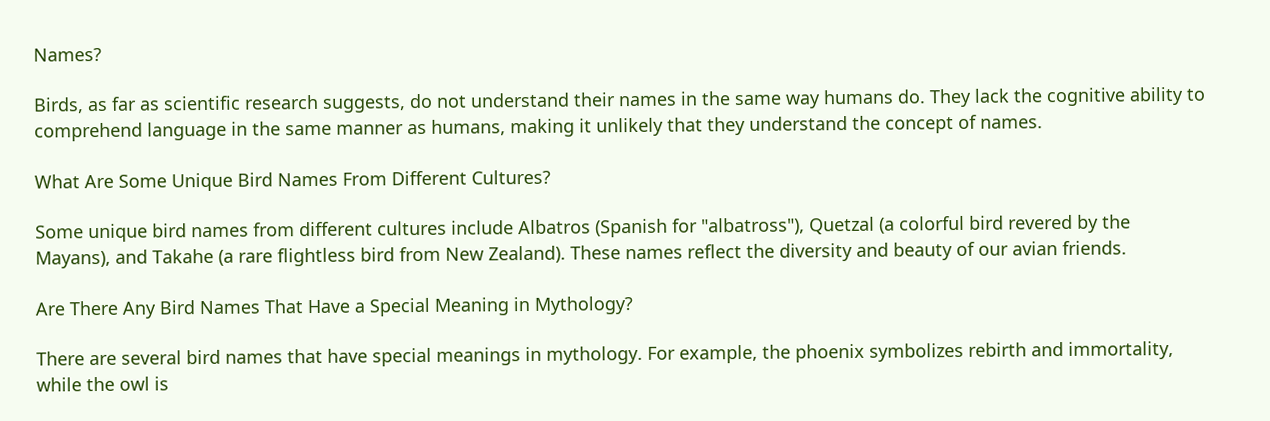Names?

Birds, as far as scientific research suggests, do not understand their names in the same way humans do. They lack the cognitive ability to comprehend language in the same manner as humans, making it unlikely that they understand the concept of names.

What Are Some Unique Bird Names From Different Cultures?

Some unique bird names from different cultures include Albatros (Spanish for "albatross"), Quetzal (a colorful bird revered by the Mayans), and Takahe (a rare flightless bird from New Zealand). These names reflect the diversity and beauty of our avian friends.

Are There Any Bird Names That Have a Special Meaning in Mythology?

There are several bird names that have special meanings in mythology. For example, the phoenix symbolizes rebirth and immortality, while the owl is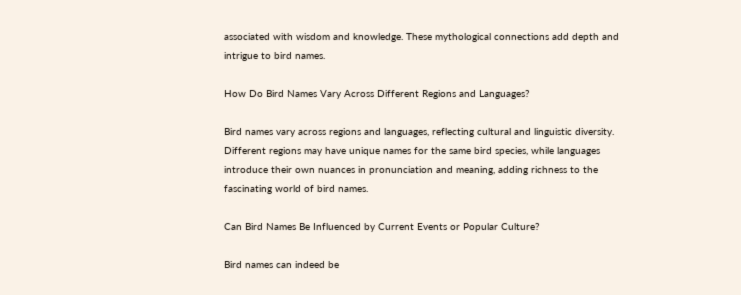associated with wisdom and knowledge. These mythological connections add depth and intrigue to bird names.

How Do Bird Names Vary Across Different Regions and Languages?

Bird names vary across regions and languages, reflecting cultural and linguistic diversity. Different regions may have unique names for the same bird species, while languages introduce their own nuances in pronunciation and meaning, adding richness to the fascinating world of bird names.

Can Bird Names Be Influenced by Current Events or Popular Culture?

Bird names can indeed be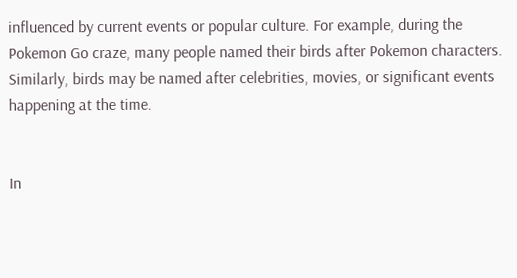influenced by current events or popular culture. For example, during the Pokemon Go craze, many people named their birds after Pokemon characters. Similarly, birds may be named after celebrities, movies, or significant events happening at the time.


In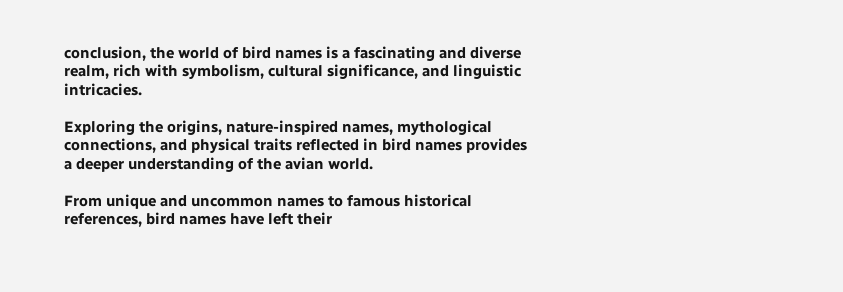conclusion, the world of bird names is a fascinating and diverse realm, rich with symbolism, cultural significance, and linguistic intricacies.

Exploring the origins, nature-inspired names, mythological connections, and physical traits reflected in bird names provides a deeper understanding of the avian world.

From unique and uncommon names to famous historical references, bird names have left their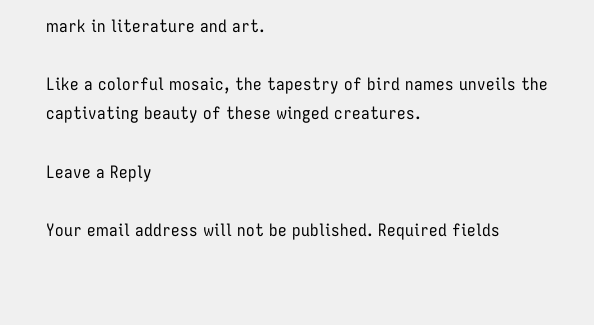mark in literature and art.

Like a colorful mosaic, the tapestry of bird names unveils the captivating beauty of these winged creatures.

Leave a Reply

Your email address will not be published. Required fields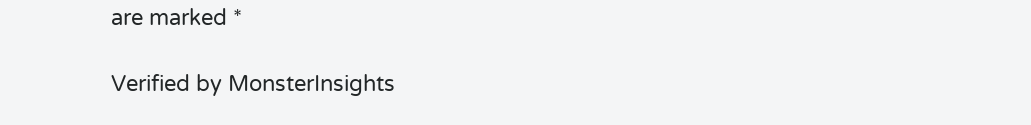are marked *

Verified by MonsterInsights